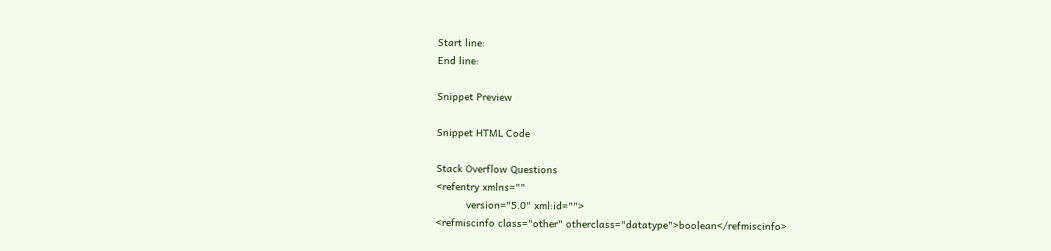Start line:
End line:

Snippet Preview

Snippet HTML Code

Stack Overflow Questions
<refentry xmlns=""
          version="5.0" xml:id="">
<refmiscinfo class="other" otherclass="datatype">boolean</refmiscinfo>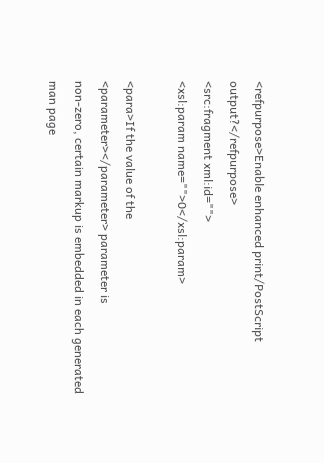<refpurpose>Enable enhanced print/PostScript output?</refpurpose>
<src:fragment xml:id="">
<xsl:param name="">0</xsl:param>

<para>If the value of the
<parameter></parameter> parameter is
non-zero, certain markup is embedded in each generated man page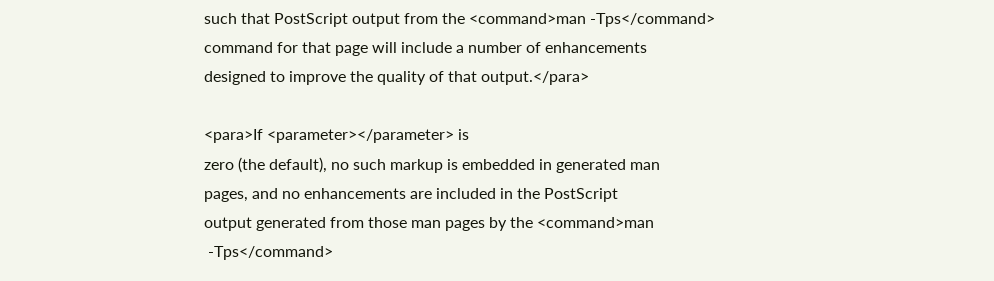such that PostScript output from the <command>man -Tps</command>
command for that page will include a number of enhancements
designed to improve the quality of that output.</para>

<para>If <parameter></parameter> is
zero (the default), no such markup is embedded in generated man
pages, and no enhancements are included in the PostScript
output generated from those man pages by the <command>man
 -Tps</command>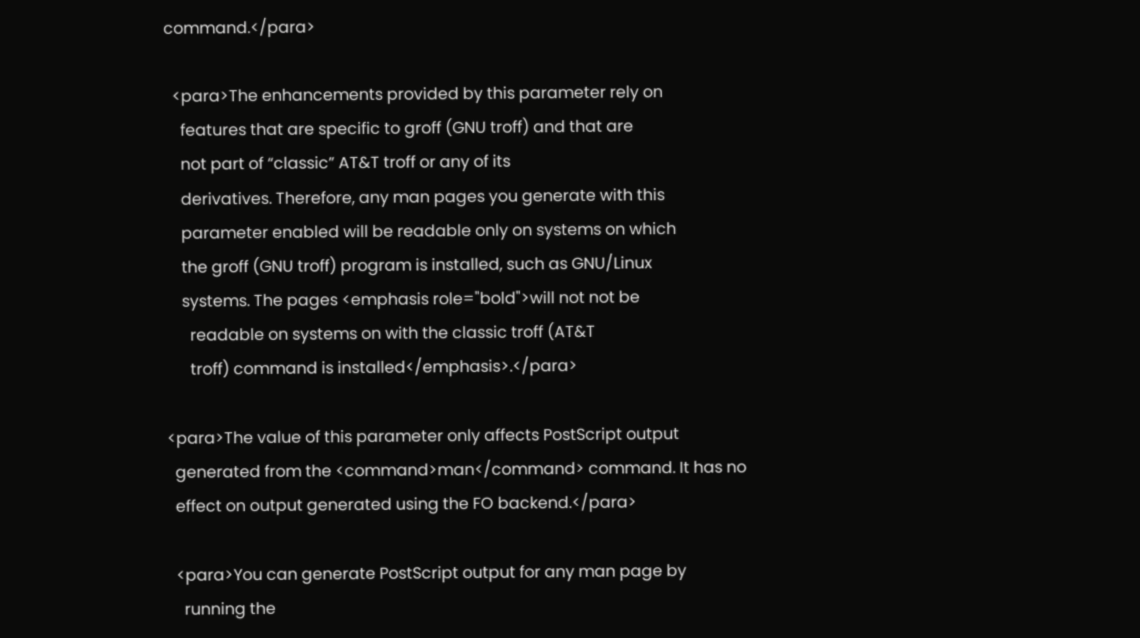command.</para>

  <para>The enhancements provided by this parameter rely on
    features that are specific to groff (GNU troff) and that are
    not part of “classic” AT&T troff or any of its
    derivatives. Therefore, any man pages you generate with this
    parameter enabled will be readable only on systems on which
    the groff (GNU troff) program is installed, such as GNU/Linux
    systems. The pages <emphasis role="bold">will not not be
      readable on systems on with the classic troff (AT&T
      troff) command is installed</emphasis>.</para>

<para>The value of this parameter only affects PostScript output
  generated from the <command>man</command> command. It has no
  effect on output generated using the FO backend.</para>

  <para>You can generate PostScript output for any man page by
    running the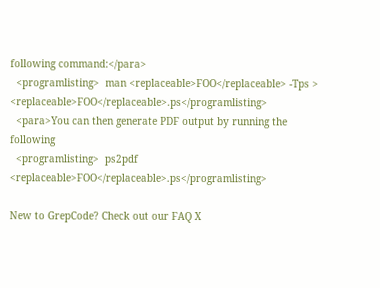following command:</para>
  <programlisting>  man <replaceable>FOO</replaceable> -Tps > <replaceable>FOO</replaceable>.ps</programlisting>
  <para>You can then generate PDF output by running the following
  <programlisting>  ps2pdf <replaceable>FOO</replaceable>.ps</programlisting>

New to GrepCode? Check out our FAQ X